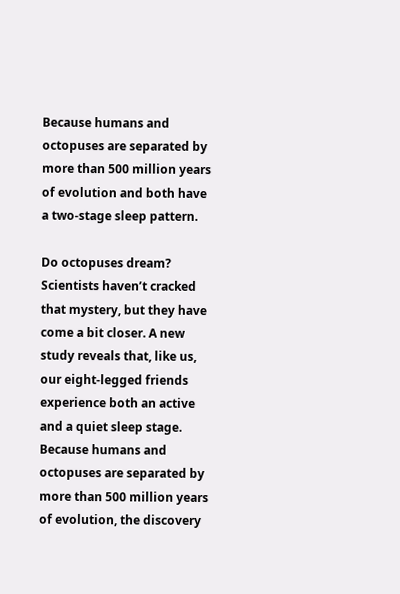Because humans and octopuses are separated by more than 500 million years of evolution and both have a two-stage sleep pattern.

Do octopuses dream? Scientists haven’t cracked that mystery, but they have come a bit closer. A new study reveals that, like us, our eight-legged friends experience both an active and a quiet sleep stage. Because humans and octopuses are separated by more than 500 million years of evolution, the discovery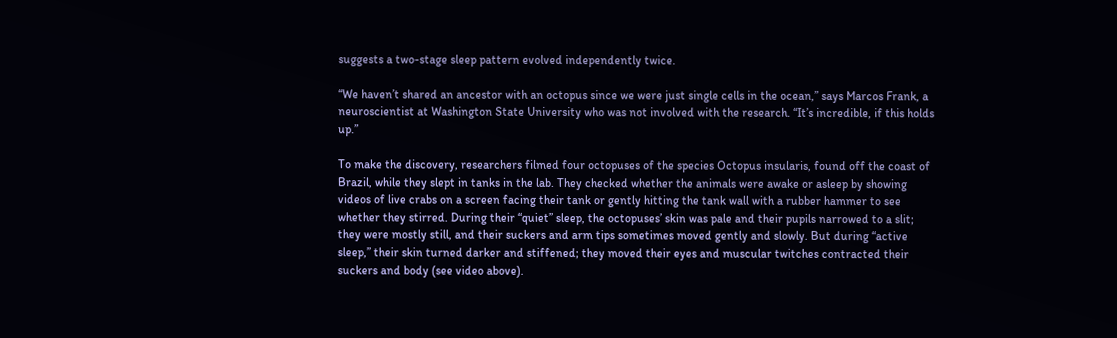suggests a two-stage sleep pattern evolved independently twice.

“We haven’t shared an ancestor with an octopus since we were just single cells in the ocean,” says Marcos Frank, a neuroscientist at Washington State University who was not involved with the research. “It’s incredible, if this holds up.”

To make the discovery, researchers filmed four octopuses of the species Octopus insularis, found off the coast of Brazil, while they slept in tanks in the lab. They checked whether the animals were awake or asleep by showing videos of live crabs on a screen facing their tank or gently hitting the tank wall with a rubber hammer to see whether they stirred. During their “quiet” sleep, the octopuses’ skin was pale and their pupils narrowed to a slit; they were mostly still, and their suckers and arm tips sometimes moved gently and slowly. But during “active sleep,” their skin turned darker and stiffened; they moved their eyes and muscular twitches contracted their suckers and body (see video above).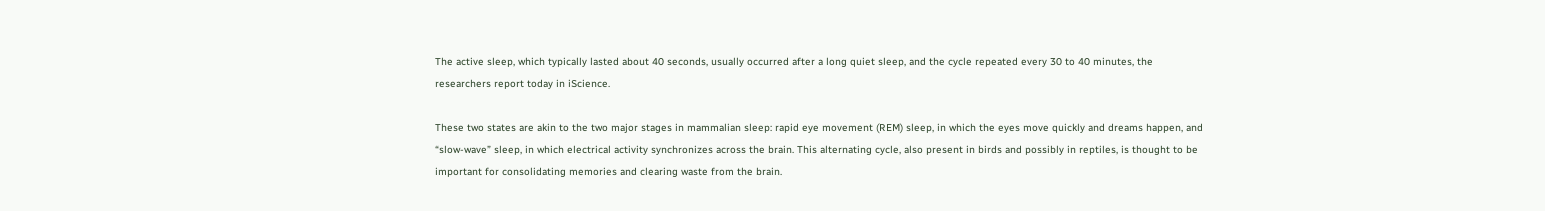The active sleep, which typically lasted about 40 seconds, usually occurred after a long quiet sleep, and the cycle repeated every 30 to 40 minutes, the researchers report today in iScience.

These two states are akin to the two major stages in mammalian sleep: rapid eye movement (REM) sleep, in which the eyes move quickly and dreams happen, and “slow-wave” sleep, in which electrical activity synchronizes across the brain. This alternating cycle, also present in birds and possibly in reptiles, is thought to be important for consolidating memories and clearing waste from the brain.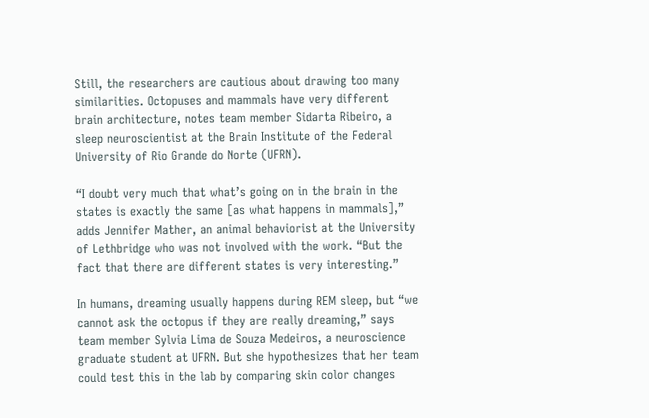Still, the researchers are cautious about drawing too many similarities. Octopuses and mammals have very different brain architecture, notes team member Sidarta Ribeiro, a sleep neuroscientist at the Brain Institute of the Federal University of Rio Grande do Norte (UFRN).

“I doubt very much that what’s going on in the brain in the states is exactly the same [as what happens in mammals],” adds Jennifer Mather, an animal behaviorist at the University of Lethbridge who was not involved with the work. “But the fact that there are different states is very interesting.”

In humans, dreaming usually happens during REM sleep, but “we cannot ask the octopus if they are really dreaming,” says team member Sylvia Lima de Souza Medeiros, a neuroscience graduate student at UFRN. But she hypothesizes that her team could test this in the lab by comparing skin color changes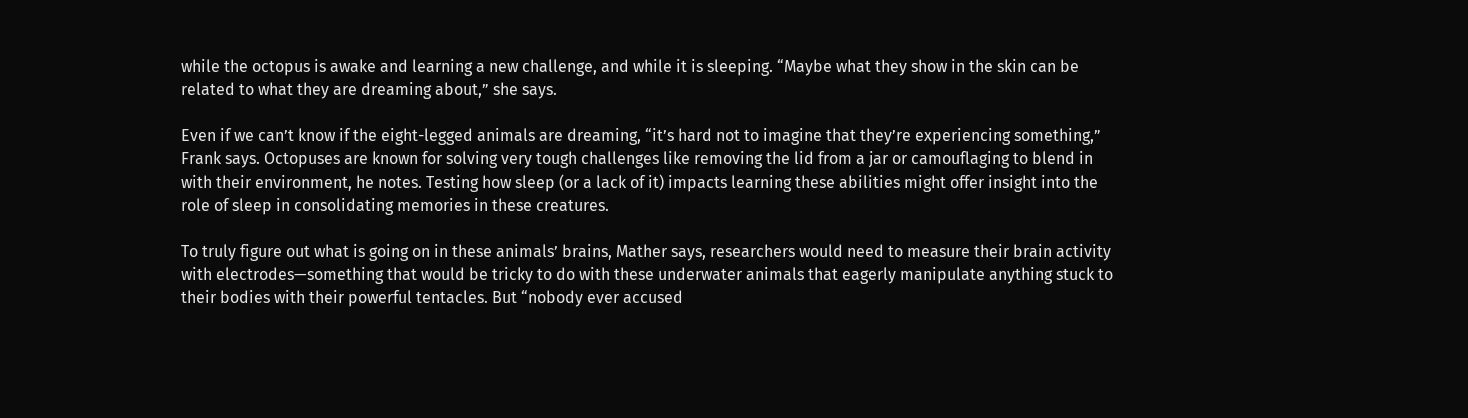while the octopus is awake and learning a new challenge, and while it is sleeping. “Maybe what they show in the skin can be related to what they are dreaming about,” she says.

Even if we can’t know if the eight-legged animals are dreaming, “it’s hard not to imagine that they’re experiencing something,” Frank says. Octopuses are known for solving very tough challenges like removing the lid from a jar or camouflaging to blend in with their environment, he notes. Testing how sleep (or a lack of it) impacts learning these abilities might offer insight into the role of sleep in consolidating memories in these creatures.

To truly figure out what is going on in these animals’ brains, Mather says, researchers would need to measure their brain activity with electrodes—something that would be tricky to do with these underwater animals that eagerly manipulate anything stuck to their bodies with their powerful tentacles. But “nobody ever accused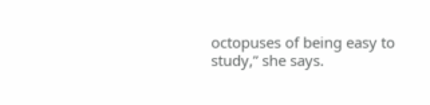octopuses of being easy to study,” she says.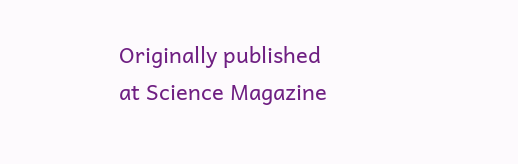Originally published at Science Magazine